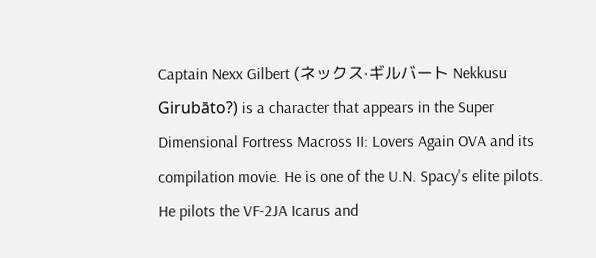Captain Nexx Gilbert (ネックス·ギルバート Nekkusu Girubāto?) is a character that appears in the Super Dimensional Fortress Macross II: Lovers Again OVA and its compilation movie. He is one of the U.N. Spacy's elite pilots. He pilots the VF-2JA Icarus and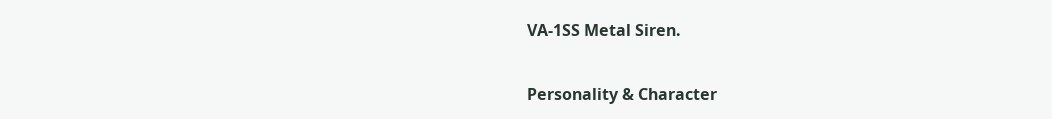VA-1SS Metal Siren.

Personality & Character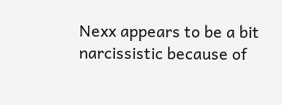Nexx appears to be a bit narcissistic because of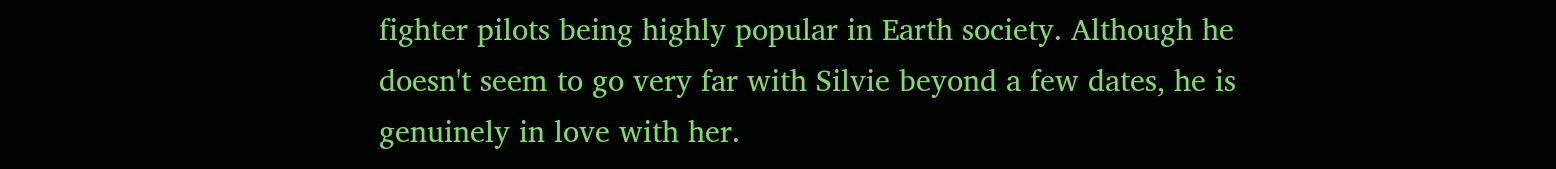fighter pilots being highly popular in Earth society. Although he doesn't seem to go very far with Silvie beyond a few dates, he is genuinely in love with her.